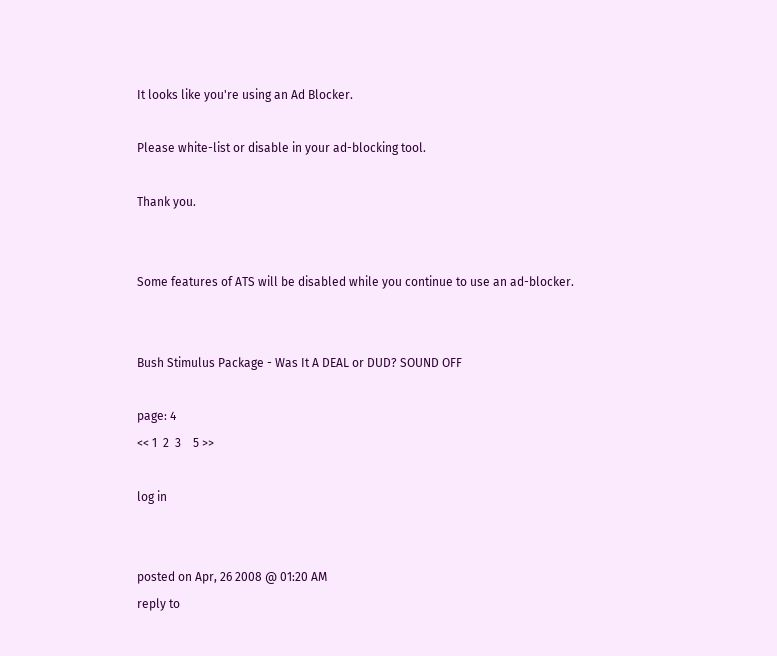It looks like you're using an Ad Blocker.

Please white-list or disable in your ad-blocking tool.

Thank you.


Some features of ATS will be disabled while you continue to use an ad-blocker.


Bush Stimulus Package - Was It A DEAL or DUD? SOUND OFF

page: 4
<< 1  2  3    5 >>

log in


posted on Apr, 26 2008 @ 01:20 AM
reply to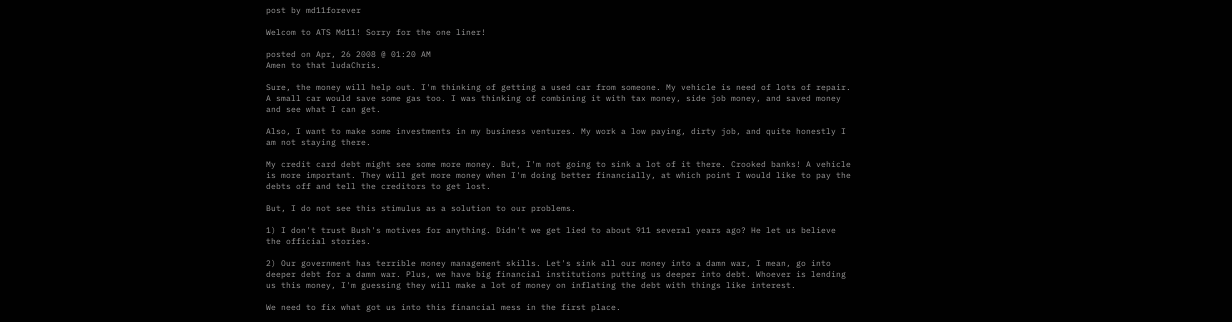post by md11forever

Welcom to ATS Md11! Sorry for the one liner!

posted on Apr, 26 2008 @ 01:20 AM
Amen to that ludaChris.

Sure, the money will help out. I'm thinking of getting a used car from someone. My vehicle is need of lots of repair. A small car would save some gas too. I was thinking of combining it with tax money, side job money, and saved money and see what I can get.

Also, I want to make some investments in my business ventures. My work a low paying, dirty job, and quite honestly I am not staying there.

My credit card debt might see some more money. But, I'm not going to sink a lot of it there. Crooked banks! A vehicle is more important. They will get more money when I'm doing better financially, at which point I would like to pay the debts off and tell the creditors to get lost.

But, I do not see this stimulus as a solution to our problems.

1) I don't trust Bush's motives for anything. Didn't we get lied to about 911 several years ago? He let us believe the official stories.

2) Our government has terrible money management skills. Let's sink all our money into a damn war, I mean, go into deeper debt for a damn war. Plus, we have big financial institutions putting us deeper into debt. Whoever is lending us this money, I'm guessing they will make a lot of money on inflating the debt with things like interest.

We need to fix what got us into this financial mess in the first place.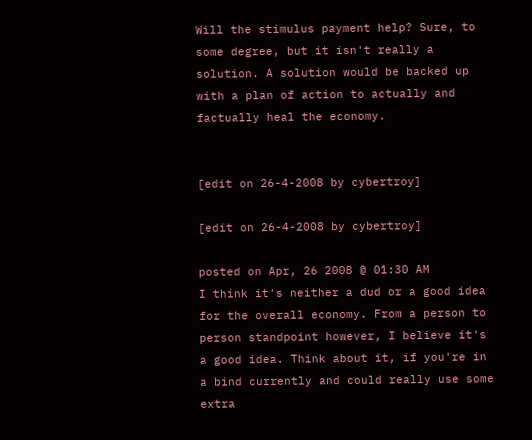Will the stimulus payment help? Sure, to some degree, but it isn't really a solution. A solution would be backed up with a plan of action to actually and factually heal the economy.


[edit on 26-4-2008 by cybertroy]

[edit on 26-4-2008 by cybertroy]

posted on Apr, 26 2008 @ 01:30 AM
I think it's neither a dud or a good idea for the overall economy. From a person to person standpoint however, I believe it's a good idea. Think about it, if you're in a bind currently and could really use some extra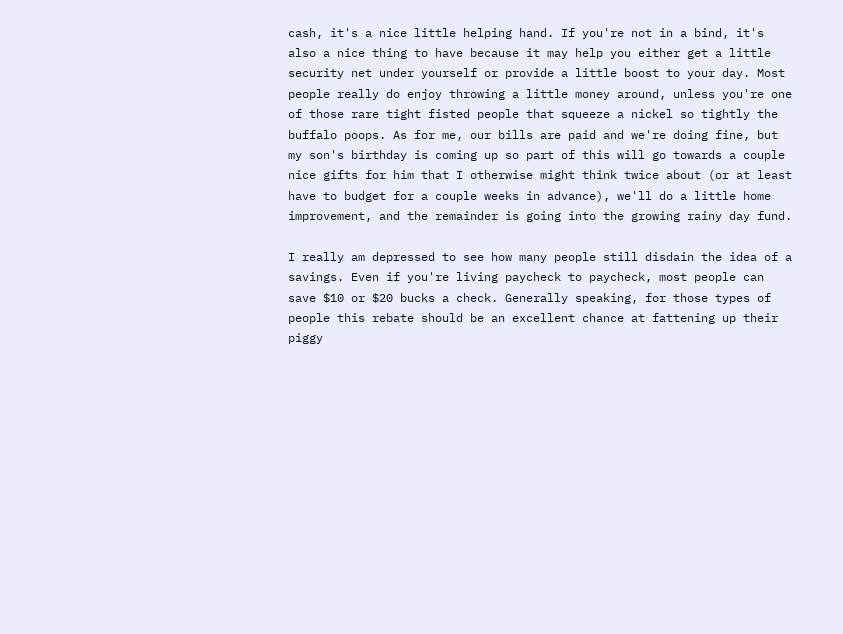cash, it's a nice little helping hand. If you're not in a bind, it's also a nice thing to have because it may help you either get a little security net under yourself or provide a little boost to your day. Most people really do enjoy throwing a little money around, unless you're one of those rare tight fisted people that squeeze a nickel so tightly the buffalo poops. As for me, our bills are paid and we're doing fine, but my son's birthday is coming up so part of this will go towards a couple nice gifts for him that I otherwise might think twice about (or at least have to budget for a couple weeks in advance), we'll do a little home improvement, and the remainder is going into the growing rainy day fund.

I really am depressed to see how many people still disdain the idea of a savings. Even if you're living paycheck to paycheck, most people can save $10 or $20 bucks a check. Generally speaking, for those types of people this rebate should be an excellent chance at fattening up their piggy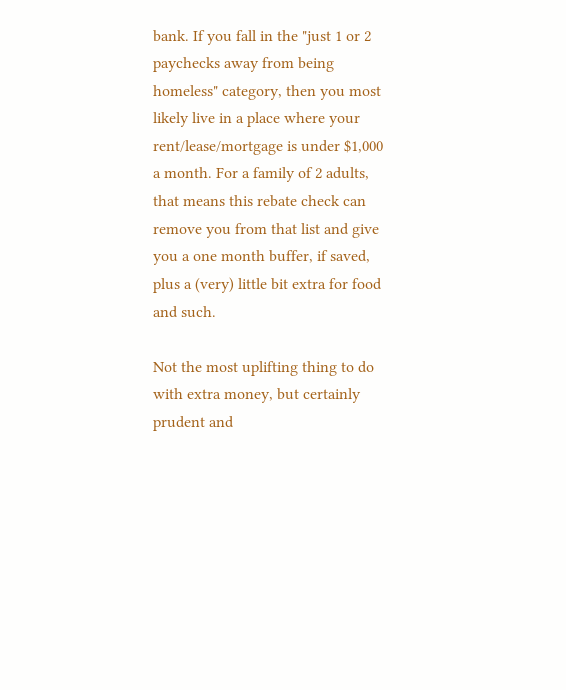bank. If you fall in the "just 1 or 2 paychecks away from being homeless" category, then you most likely live in a place where your rent/lease/mortgage is under $1,000 a month. For a family of 2 adults, that means this rebate check can remove you from that list and give you a one month buffer, if saved, plus a (very) little bit extra for food and such.

Not the most uplifting thing to do with extra money, but certainly prudent and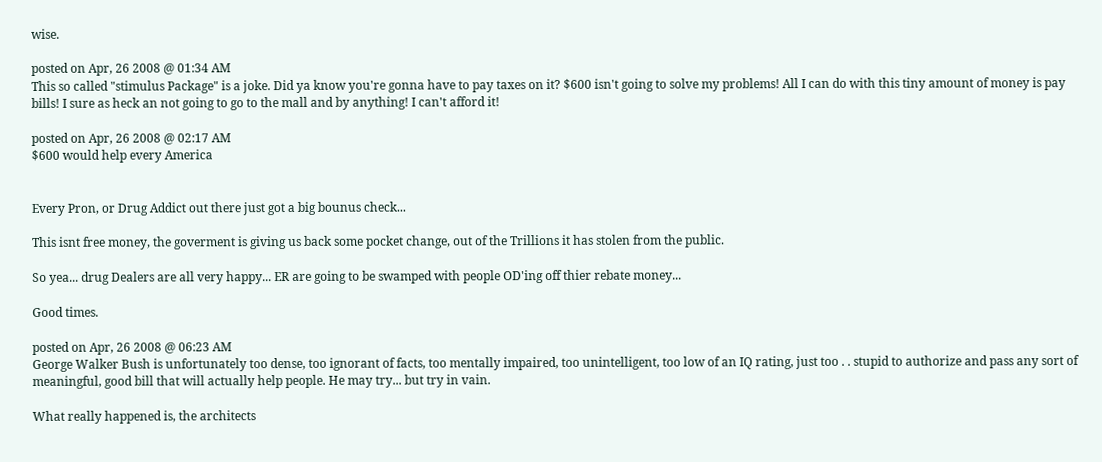wise.

posted on Apr, 26 2008 @ 01:34 AM
This so called "stimulus Package" is a joke. Did ya know you're gonna have to pay taxes on it? $600 isn't going to solve my problems! All I can do with this tiny amount of money is pay bills! I sure as heck an not going to go to the mall and by anything! I can't afford it!

posted on Apr, 26 2008 @ 02:17 AM
$600 would help every America


Every Pron, or Drug Addict out there just got a big bounus check...

This isnt free money, the goverment is giving us back some pocket change, out of the Trillions it has stolen from the public.

So yea... drug Dealers are all very happy... ER are going to be swamped with people OD'ing off thier rebate money...

Good times.

posted on Apr, 26 2008 @ 06:23 AM
George Walker Bush is unfortunately too dense, too ignorant of facts, too mentally impaired, too unintelligent, too low of an IQ rating, just too . . stupid to authorize and pass any sort of meaningful, good bill that will actually help people. He may try... but try in vain.

What really happened is, the architects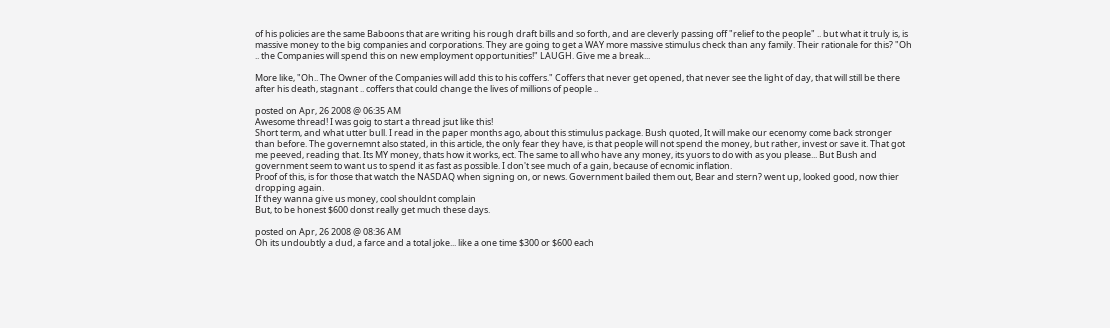of his policies are the same Baboons that are writing his rough draft bills and so forth, and are cleverly passing off "relief to the people" .. but what it truly is, is massive money to the big companies and corporations. They are going to get a WAY more massive stimulus check than any family. Their rationale for this? "Oh .. the Companies will spend this on new employment opportunities!" LAUGH. Give me a break...

More like, "Oh.. The Owner of the Companies will add this to his coffers." Coffers that never get opened, that never see the light of day, that will still be there after his death, stagnant .. coffers that could change the lives of millions of people ..

posted on Apr, 26 2008 @ 06:35 AM
Awesome thread! I was goig to start a thread jsut like this!
Short term, and what utter bull. I read in the paper months ago, about this stimulus package. Bush quoted, It will make our ecenomy come back stronger than before. The governemnt also stated, in this article, the only fear they have, is that people will not spend the money, but rather, invest or save it. That got me peeved, reading that. Its MY money, thats how it works, ect. The same to all who have any money, its yuors to do with as you please... But Bush and government seem to want us to spend it as fast as possible. I don't see much of a gain, because of ecnomic inflation.
Proof of this, is for those that watch the NASDAQ when signing on, or news. Government bailed them out, Bear and stern? went up, looked good, now thier dropping again.
If they wanna give us money, cool shouldnt complain
But, to be honest $600 donst really get much these days.

posted on Apr, 26 2008 @ 08:36 AM
Oh its undoubtly a dud, a farce and a total joke... like a one time $300 or $600 each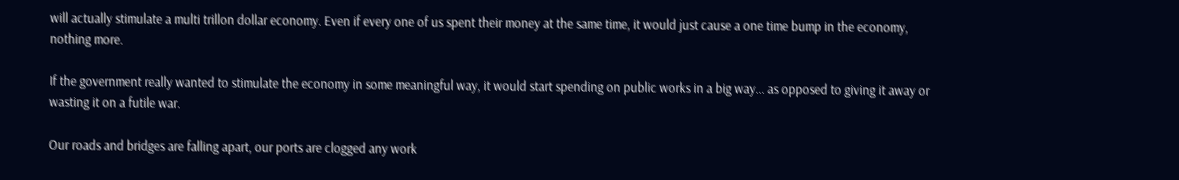will actually stimulate a multi trillon dollar economy. Even if every one of us spent their money at the same time, it would just cause a one time bump in the economy, nothing more.

If the government really wanted to stimulate the economy in some meaningful way, it would start spending on public works in a big way... as opposed to giving it away or wasting it on a futile war.

Our roads and bridges are falling apart, our ports are clogged any work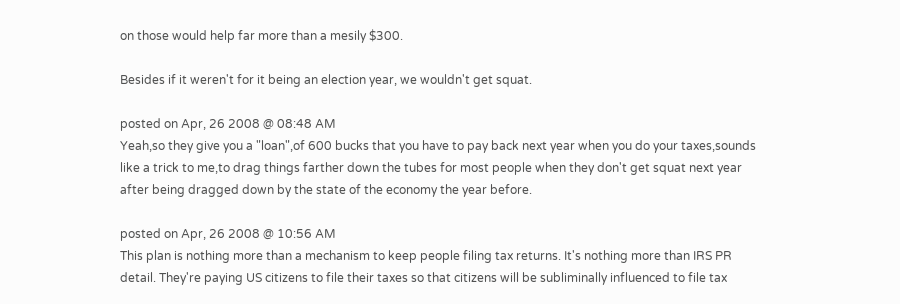on those would help far more than a mesily $300.

Besides if it weren't for it being an election year, we wouldn't get squat.

posted on Apr, 26 2008 @ 08:48 AM
Yeah,so they give you a "loan",of 600 bucks that you have to pay back next year when you do your taxes,sounds like a trick to me,to drag things farther down the tubes for most people when they don't get squat next year after being dragged down by the state of the economy the year before.

posted on Apr, 26 2008 @ 10:56 AM
This plan is nothing more than a mechanism to keep people filing tax returns. It's nothing more than IRS PR detail. They're paying US citizens to file their taxes so that citizens will be subliminally influenced to file tax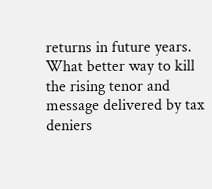returns in future years. What better way to kill the rising tenor and message delivered by tax deniers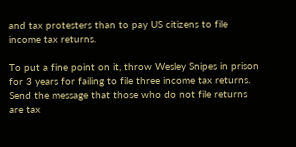and tax protesters than to pay US citizens to file income tax returns.

To put a fine point on it, throw Wesley Snipes in prison for 3 years for failing to file three income tax returns. Send the message that those who do not file returns are tax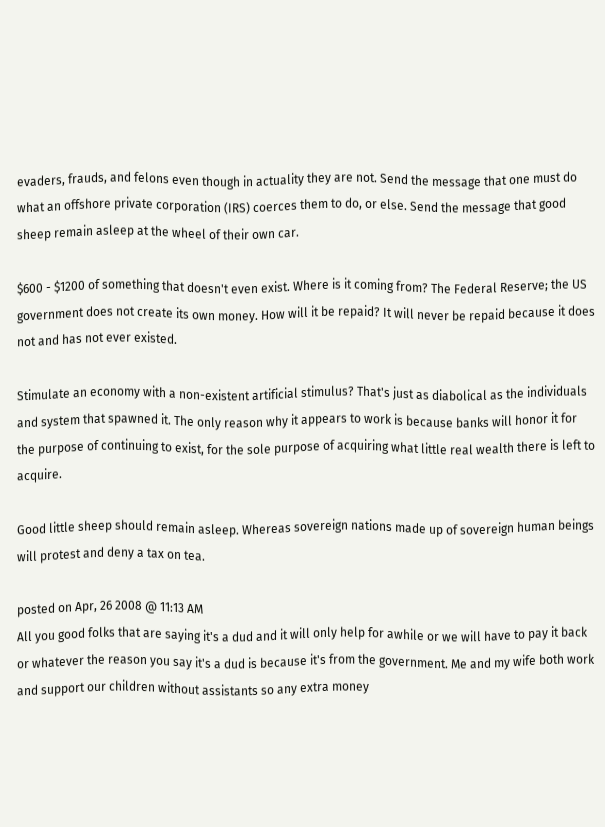evaders, frauds, and felons even though in actuality they are not. Send the message that one must do what an offshore private corporation (IRS) coerces them to do, or else. Send the message that good sheep remain asleep at the wheel of their own car.

$600 - $1200 of something that doesn't even exist. Where is it coming from? The Federal Reserve; the US government does not create its own money. How will it be repaid? It will never be repaid because it does not and has not ever existed.

Stimulate an economy with a non-existent artificial stimulus? That's just as diabolical as the individuals and system that spawned it. The only reason why it appears to work is because banks will honor it for the purpose of continuing to exist, for the sole purpose of acquiring what little real wealth there is left to acquire.

Good little sheep should remain asleep. Whereas sovereign nations made up of sovereign human beings will protest and deny a tax on tea.

posted on Apr, 26 2008 @ 11:13 AM
All you good folks that are saying it's a dud and it will only help for awhile or we will have to pay it back or whatever the reason you say it's a dud is because it's from the government. Me and my wife both work and support our children without assistants so any extra money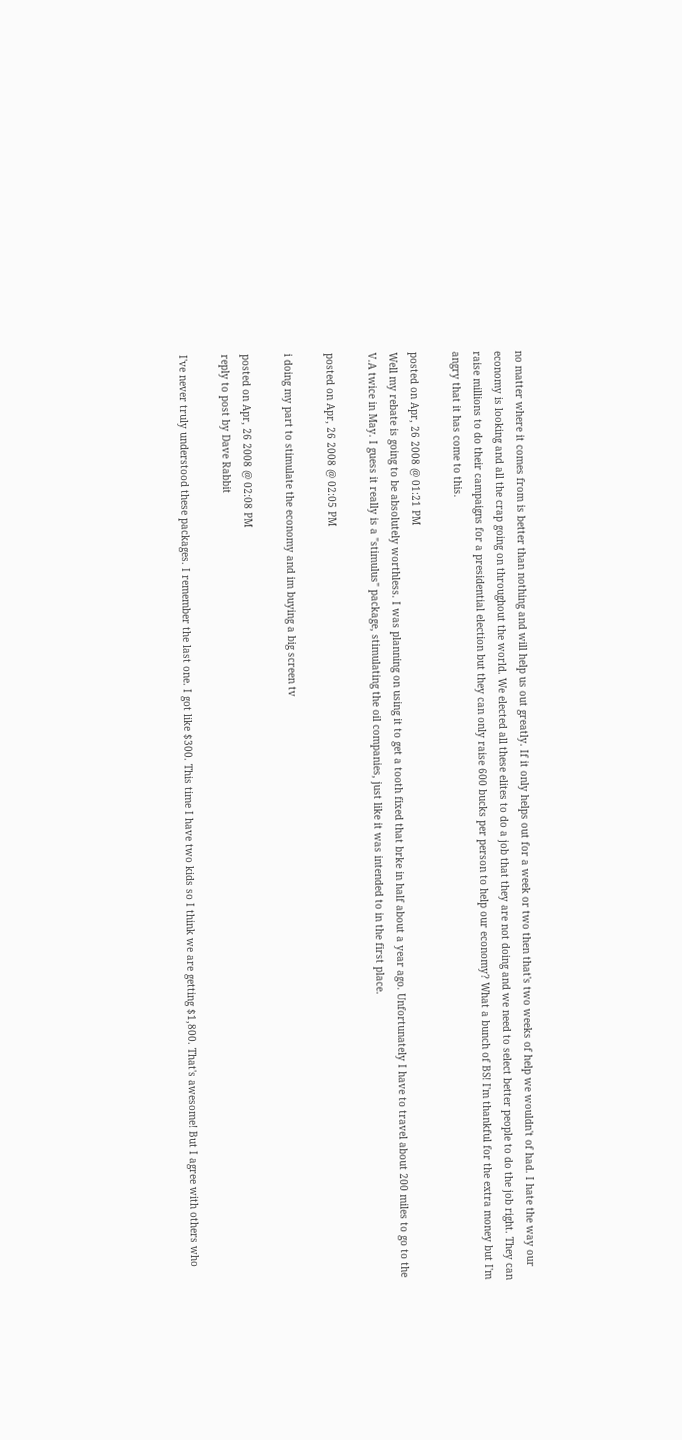no matter where it comes from is better than nothing and will help us out greatly. If it only helps out for a week or two then that's two weeks of help we wouldn't of had. I hate the way our economy is looking and all the crap going on throughout the world. We elected all these elites to do a job that they are not doing and we need to select better people to do the job right. They can raise millions to do their campaigns for a presidential election but they can only raise 600 bucks per person to help our economy? What a bunch of BS! I'm thankful for the extra money but I'm angry that it has come to this.

posted on Apr, 26 2008 @ 01:21 PM
Well my rebate is going to be absolutely worthless. I was planning on using it to get a tooth fixed that brke in half about a year ago. Unfortunately I have to travel about 200 miles to go to the V.A twice in May. I guess it really is a "stimulus" package, stimulating the oil companies, just like it was intended to in the first place.

posted on Apr, 26 2008 @ 02:05 PM

i doing my part to stimulate the economy and im buying a big screen tv

posted on Apr, 26 2008 @ 02:08 PM
reply to post by Dave Rabbit

I've never truly understood these packages. I remember the last one. I got like $300. This time I have two kids so I think we are getting $1,800. That's awesome! But I agree with others who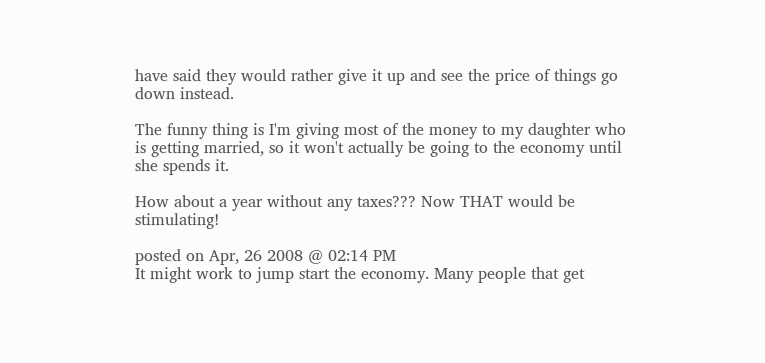have said they would rather give it up and see the price of things go down instead.

The funny thing is I'm giving most of the money to my daughter who is getting married, so it won't actually be going to the economy until she spends it.

How about a year without any taxes??? Now THAT would be stimulating!

posted on Apr, 26 2008 @ 02:14 PM
It might work to jump start the economy. Many people that get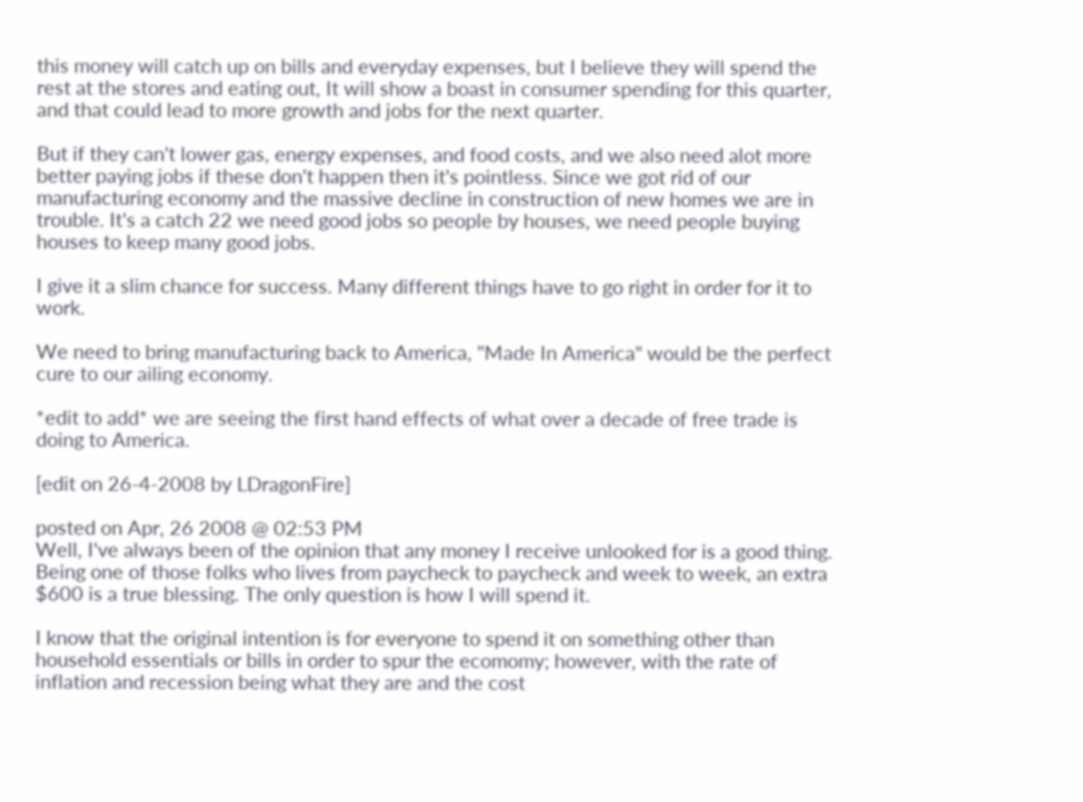this money will catch up on bills and everyday expenses, but I believe they will spend the rest at the stores and eating out, It will show a boast in consumer spending for this quarter, and that could lead to more growth and jobs for the next quarter.

But if they can't lower gas, energy expenses, and food costs, and we also need alot more better paying jobs if these don't happen then it's pointless. Since we got rid of our manufacturing economy and the massive decline in construction of new homes we are in trouble. It's a catch 22 we need good jobs so people by houses, we need people buying houses to keep many good jobs.

I give it a slim chance for success. Many different things have to go right in order for it to work.

We need to bring manufacturing back to America, "Made In America" would be the perfect cure to our ailing economy.

*edit to add* we are seeing the first hand effects of what over a decade of free trade is doing to America.

[edit on 26-4-2008 by LDragonFire]

posted on Apr, 26 2008 @ 02:53 PM
Well, I've always been of the opinion that any money I receive unlooked for is a good thing. Being one of those folks who lives from paycheck to paycheck and week to week, an extra $600 is a true blessing. The only question is how I will spend it.

I know that the original intention is for everyone to spend it on something other than household essentials or bills in order to spur the ecomomy; however, with the rate of inflation and recession being what they are and the cost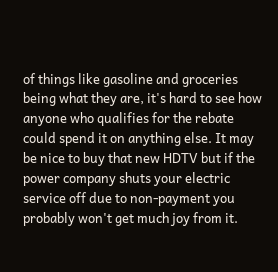of things like gasoline and groceries being what they are, it's hard to see how anyone who qualifies for the rebate could spend it on anything else. It may be nice to buy that new HDTV but if the power company shuts your electric service off due to non-payment you probably won't get much joy from it.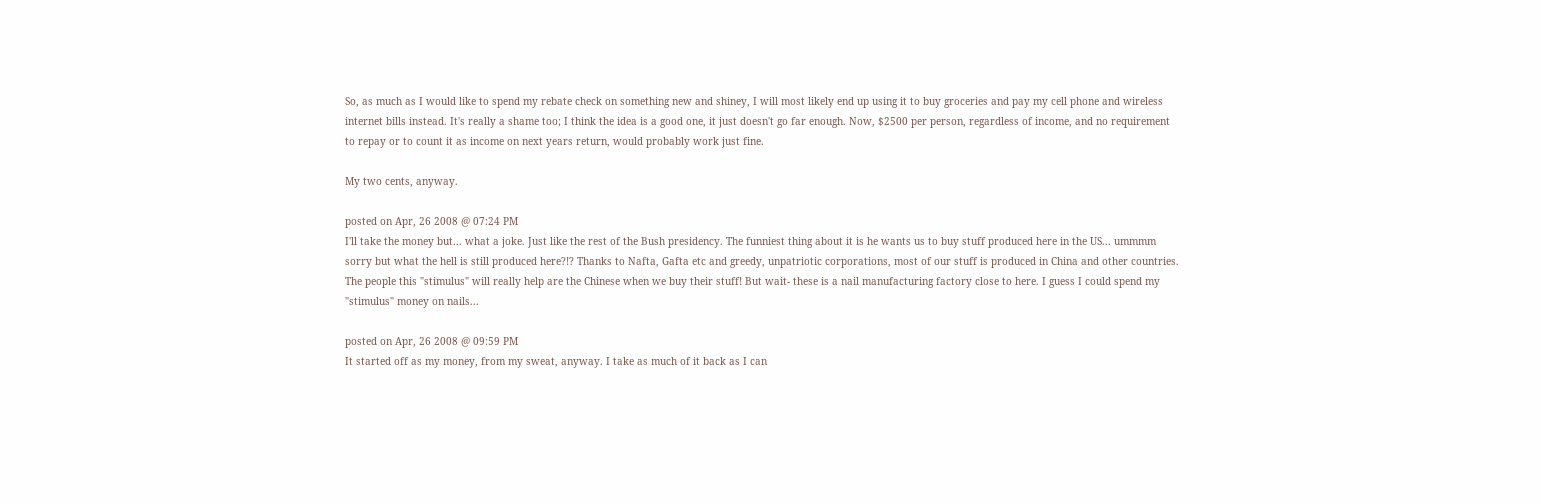So, as much as I would like to spend my rebate check on something new and shiney, I will most likely end up using it to buy groceries and pay my cell phone and wireless internet bills instead. It's really a shame too; I think the idea is a good one, it just doesn't go far enough. Now, $2500 per person, regardless of income, and no requirement to repay or to count it as income on next years return, would probably work just fine.

My two cents, anyway.

posted on Apr, 26 2008 @ 07:24 PM
I'll take the money but... what a joke. Just like the rest of the Bush presidency. The funniest thing about it is he wants us to buy stuff produced here in the US... ummmm sorry but what the hell is still produced here?!? Thanks to Nafta, Gafta etc and greedy, unpatriotic corporations, most of our stuff is produced in China and other countries. The people this "stimulus" will really help are the Chinese when we buy their stuff! But wait- these is a nail manufacturing factory close to here. I guess I could spend my "stimulus" money on nails...

posted on Apr, 26 2008 @ 09:59 PM
It started off as my money, from my sweat, anyway. I take as much of it back as I can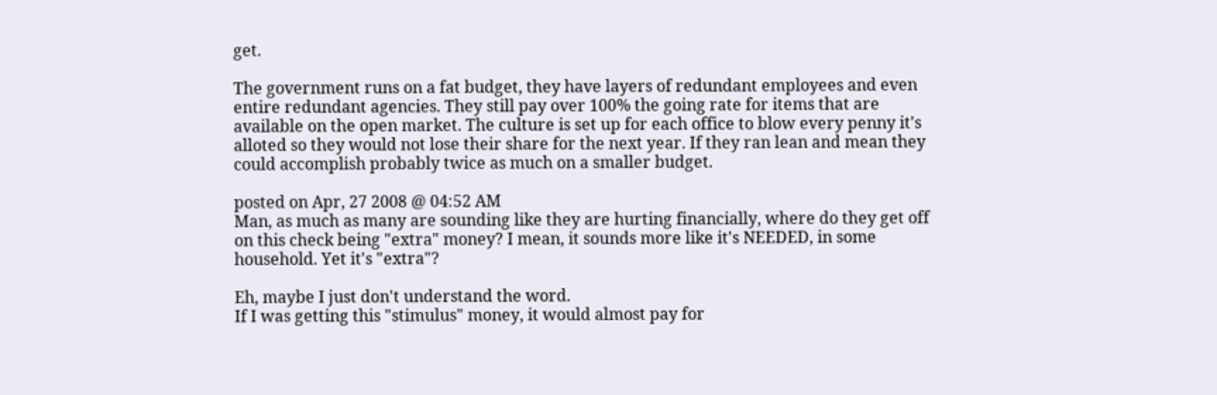get.

The government runs on a fat budget, they have layers of redundant employees and even entire redundant agencies. They still pay over 100% the going rate for items that are available on the open market. The culture is set up for each office to blow every penny it's alloted so they would not lose their share for the next year. If they ran lean and mean they could accomplish probably twice as much on a smaller budget.

posted on Apr, 27 2008 @ 04:52 AM
Man, as much as many are sounding like they are hurting financially, where do they get off on this check being "extra" money? I mean, it sounds more like it's NEEDED, in some household. Yet it's "extra"?

Eh, maybe I just don't understand the word.
If I was getting this "stimulus" money, it would almost pay for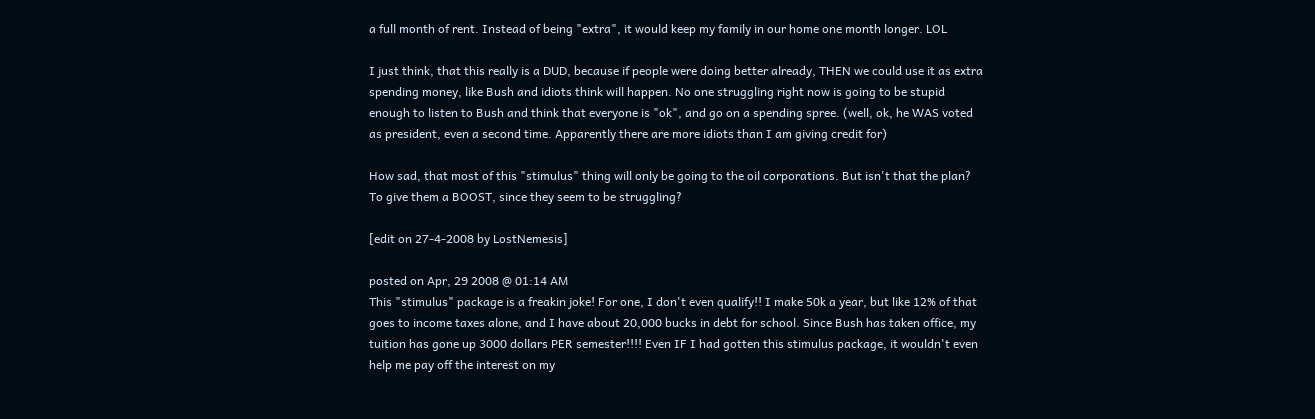a full month of rent. Instead of being "extra", it would keep my family in our home one month longer. LOL

I just think, that this really is a DUD, because if people were doing better already, THEN we could use it as extra spending money, like Bush and idiots think will happen. No one struggling right now is going to be stupid enough to listen to Bush and think that everyone is "ok", and go on a spending spree. (well, ok, he WAS voted as president, even a second time. Apparently there are more idiots than I am giving credit for)

How sad, that most of this "stimulus" thing will only be going to the oil corporations. But isn't that the plan? To give them a BOOST, since they seem to be struggling?

[edit on 27-4-2008 by LostNemesis]

posted on Apr, 29 2008 @ 01:14 AM
This "stimulus" package is a freakin joke! For one, I don't even qualify!! I make 50k a year, but like 12% of that goes to income taxes alone, and I have about 20,000 bucks in debt for school. Since Bush has taken office, my tuition has gone up 3000 dollars PER semester!!!! Even IF I had gotten this stimulus package, it wouldn't even help me pay off the interest on my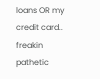loans OR my credit card.. freakin pathetic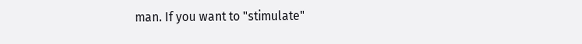man. If you want to "stimulate"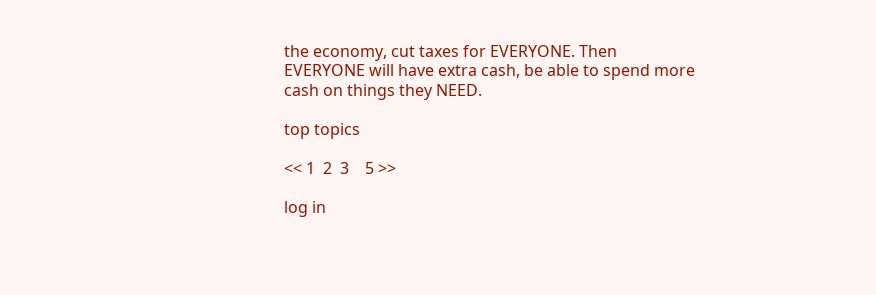the economy, cut taxes for EVERYONE. Then EVERYONE will have extra cash, be able to spend more cash on things they NEED.

top topics

<< 1  2  3    5 >>

log in